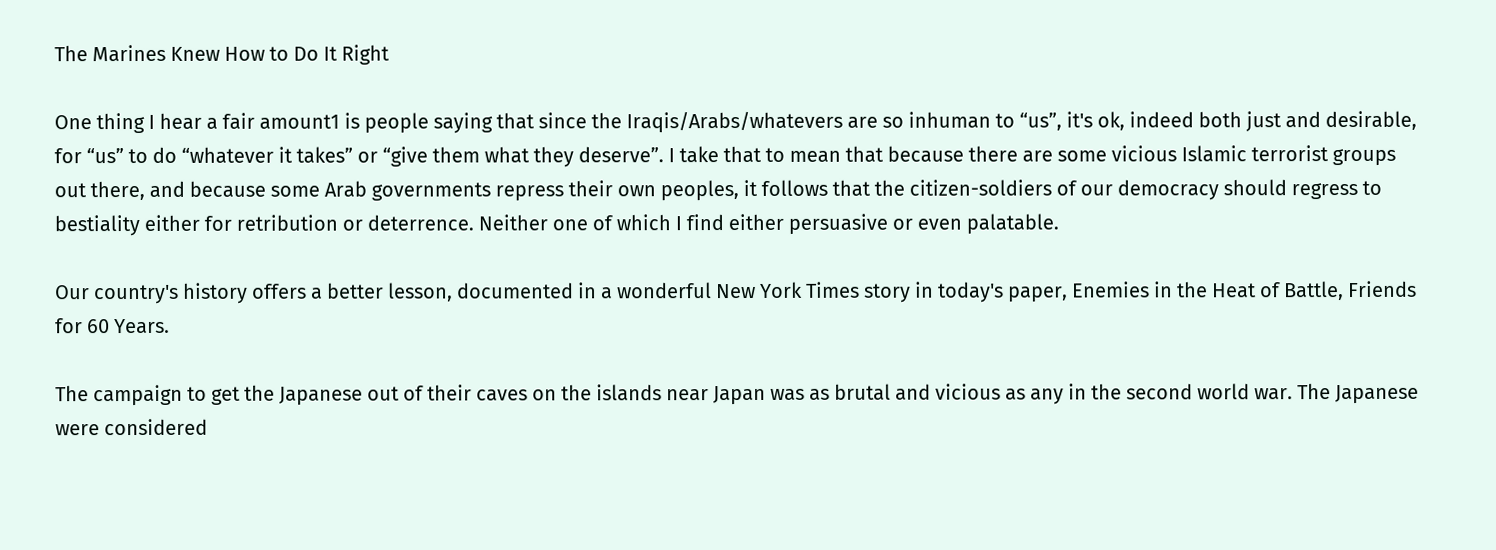The Marines Knew How to Do It Right

One thing I hear a fair amount1 is people saying that since the Iraqis/Arabs/whatevers are so inhuman to “us”, it's ok, indeed both just and desirable, for “us” to do “whatever it takes” or “give them what they deserve”. I take that to mean that because there are some vicious Islamic terrorist groups out there, and because some Arab governments repress their own peoples, it follows that the citizen-soldiers of our democracy should regress to bestiality either for retribution or deterrence. Neither one of which I find either persuasive or even palatable.

Our country's history offers a better lesson, documented in a wonderful New York Times story in today's paper, Enemies in the Heat of Battle, Friends for 60 Years.

The campaign to get the Japanese out of their caves on the islands near Japan was as brutal and vicious as any in the second world war. The Japanese were considered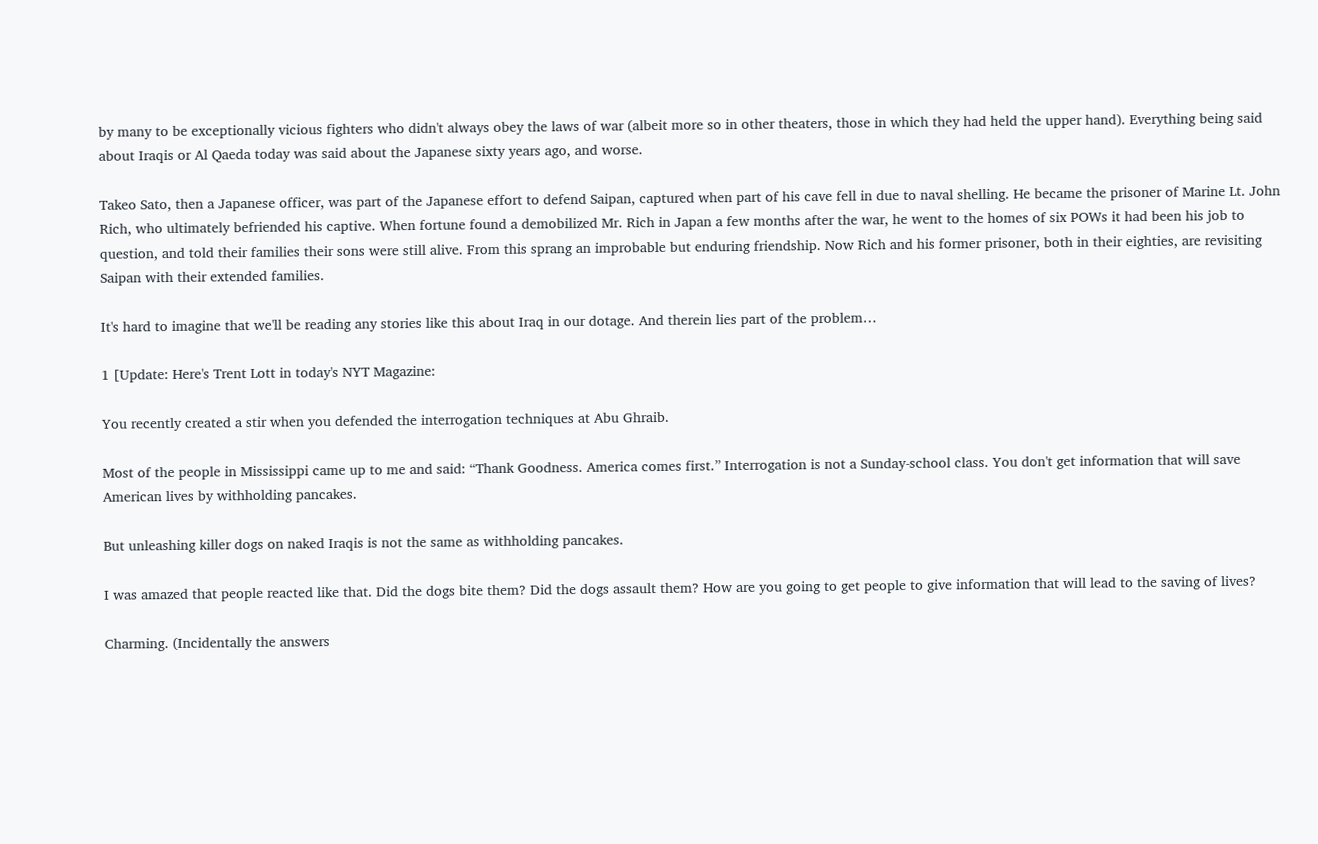by many to be exceptionally vicious fighters who didn't always obey the laws of war (albeit more so in other theaters, those in which they had held the upper hand). Everything being said about Iraqis or Al Qaeda today was said about the Japanese sixty years ago, and worse.

Takeo Sato, then a Japanese officer, was part of the Japanese effort to defend Saipan, captured when part of his cave fell in due to naval shelling. He became the prisoner of Marine Lt. John Rich, who ultimately befriended his captive. When fortune found a demobilized Mr. Rich in Japan a few months after the war, he went to the homes of six POWs it had been his job to question, and told their families their sons were still alive. From this sprang an improbable but enduring friendship. Now Rich and his former prisoner, both in their eighties, are revisiting Saipan with their extended families.

It's hard to imagine that we'll be reading any stories like this about Iraq in our dotage. And therein lies part of the problem…

1 [Update: Here's Trent Lott in today's NYT Magazine:

You recently created a stir when you defended the interrogation techniques at Abu Ghraib.

Most of the people in Mississippi came up to me and said: “Thank Goodness. America comes first.” Interrogation is not a Sunday-school class. You don't get information that will save American lives by withholding pancakes.

But unleashing killer dogs on naked Iraqis is not the same as withholding pancakes.

I was amazed that people reacted like that. Did the dogs bite them? Did the dogs assault them? How are you going to get people to give information that will lead to the saving of lives?

Charming. (Incidentally the answers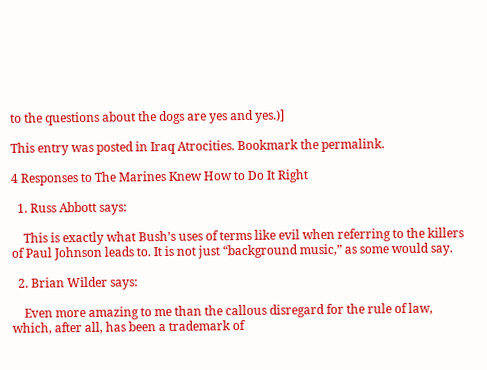to the questions about the dogs are yes and yes.)]

This entry was posted in Iraq Atrocities. Bookmark the permalink.

4 Responses to The Marines Knew How to Do It Right

  1. Russ Abbott says:

    This is exactly what Bush’s uses of terms like evil when referring to the killers of Paul Johnson leads to. It is not just “background music,” as some would say.

  2. Brian Wilder says:

    Even more amazing to me than the callous disregard for the rule of law, which, after all, has been a trademark of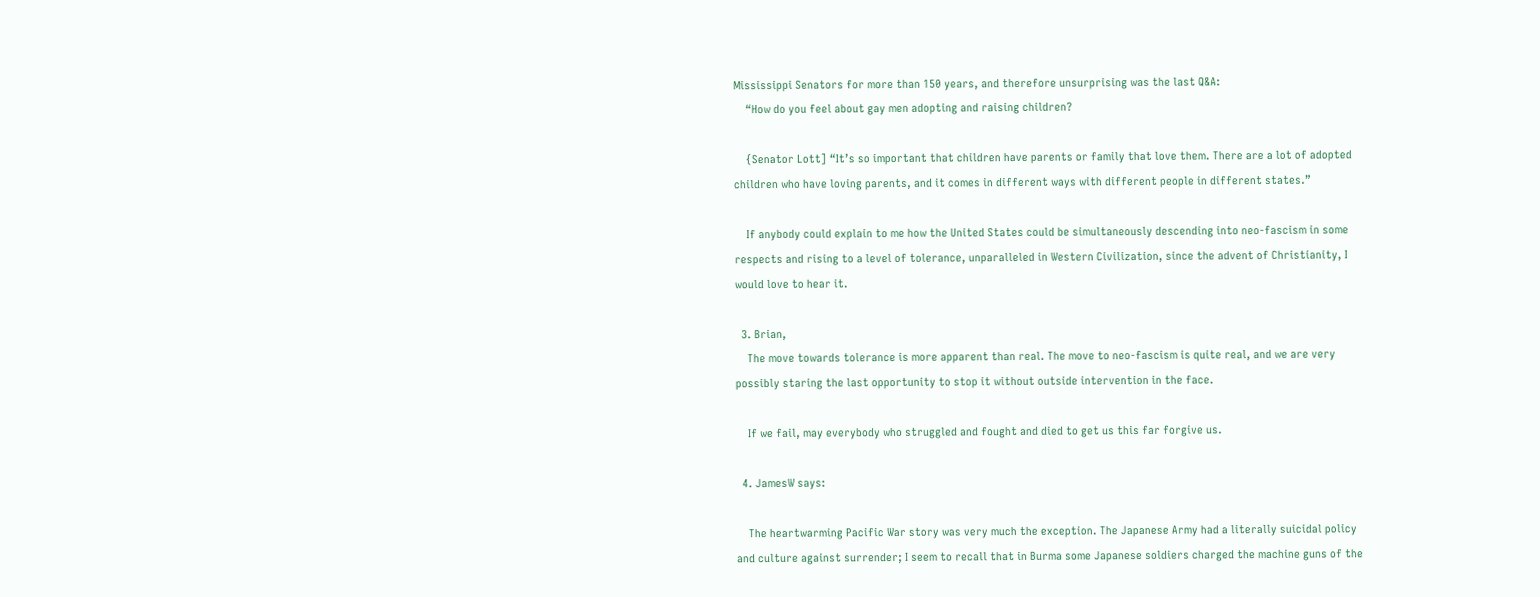Mississippi Senators for more than 150 years, and therefore unsurprising was the last Q&A:
    “How do you feel about gay men adopting and raising children?

    {Senator Lott] “It’s so important that children have parents or family that love them. There are a lot of adopted children who have loving parents, and it comes in different ways with different people in different states.”

    If anybody could explain to me how the United States could be simultaneously descending into neo-fascism in some respects and rising to a level of tolerance, unparalleled in Western Civilization, since the advent of Christianity, I would love to hear it.

  3. Brian,
    The move towards tolerance is more apparent than real. The move to neo-fascism is quite real, and we are very possibly staring the last opportunity to stop it without outside intervention in the face.

    If we fail, may everybody who struggled and fought and died to get us this far forgive us.

  4. JamesW says:

    The heartwarming Pacific War story was very much the exception. The Japanese Army had a literally suicidal policy and culture against surrender; I seem to recall that in Burma some Japanese soldiers charged the machine guns of the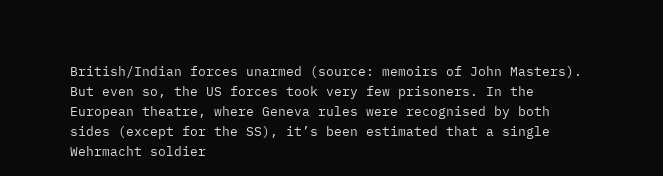British/Indian forces unarmed (source: memoirs of John Masters). But even so, the US forces took very few prisoners. In the European theatre, where Geneva rules were recognised by both sides (except for the SS), it’s been estimated that a single Wehrmacht soldier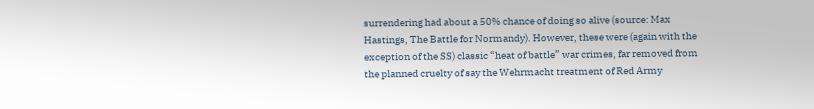surrendering had about a 50% chance of doing so alive (source: Max Hastings, The Battle for Normandy). However, these were (again with the exception of the SS) classic “heat of battle” war crimes, far removed from the planned cruelty of say the Wehrmacht treatment of Red Army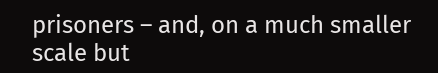prisoners – and, on a much smaller scale but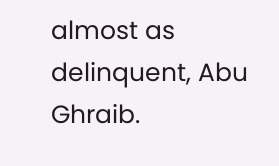almost as delinquent, Abu Ghraib.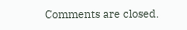Comments are closed.